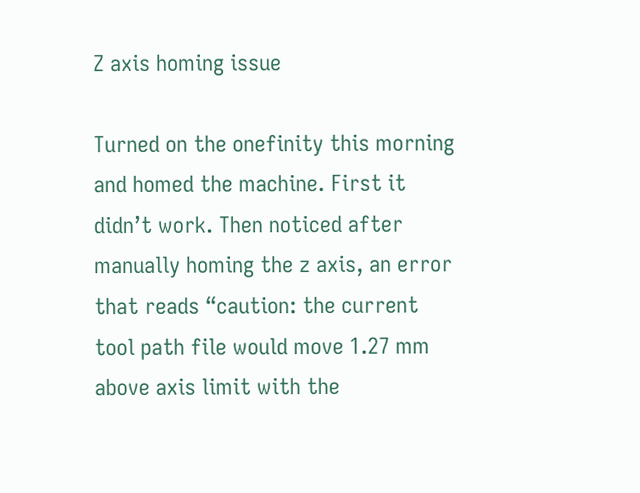Z axis homing issue

Turned on the onefinity this morning and homed the machine. First it didn’t work. Then noticed after manually homing the z axis, an error that reads “caution: the current tool path file would move 1.27 mm above axis limit with the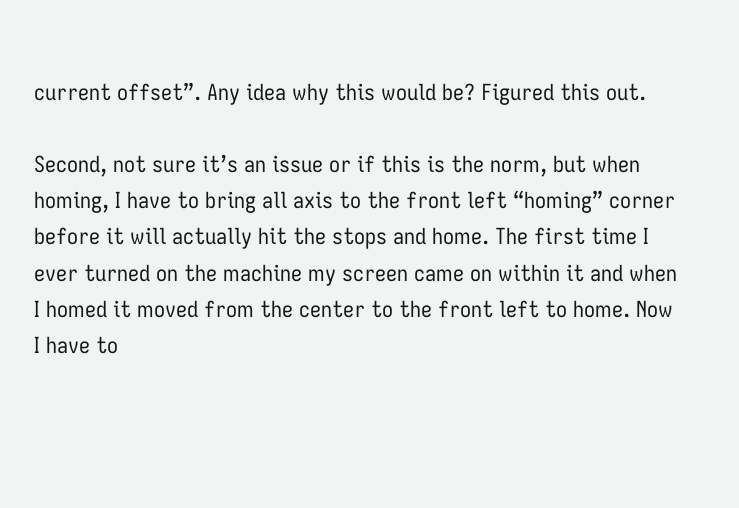current offset”. Any idea why this would be? Figured this out.

Second, not sure it’s an issue or if this is the norm, but when homing, I have to bring all axis to the front left “homing” corner before it will actually hit the stops and home. The first time I ever turned on the machine my screen came on within it and when I homed it moved from the center to the front left to home. Now I have to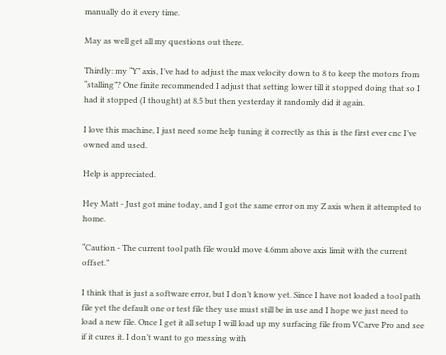manually do it every time.

May as well get all my questions out there.

Thirdly: my “Y” axis, I’ve had to adjust the max velocity down to 8 to keep the motors from “stalling”? One finite recommended I adjust that setting lower till it stopped doing that so I had it stopped (I thought) at 8.5 but then yesterday it randomly did it again.

I love this machine, I just need some help tuning it correctly as this is the first ever cnc I’ve owned and used.

Help is appreciated.

Hey Matt - Just got mine today, and I got the same error on my Z axis when it attempted to home.

“Caution - The current tool path file would move 4.6mm above axis limit with the current offset.”

I think that is just a software error, but I don’t know yet. Since I have not loaded a tool path
file yet the default one or test file they use must still be in use and I hope we just need to load a new file. Once I get it all setup I will load up my surfacing file from VCarve Pro and see if it cures it. I don’t want to go messing with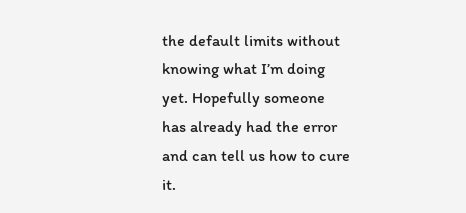the default limits without knowing what I’m doing yet. Hopefully someone has already had the error and can tell us how to cure it.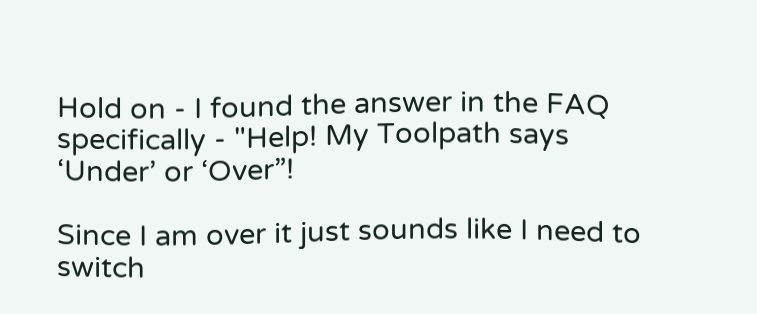Hold on - I found the answer in the FAQ specifically - "Help! My Toolpath says ‘Under’ or ‘Over”!

Since I am over it just sounds like I need to switch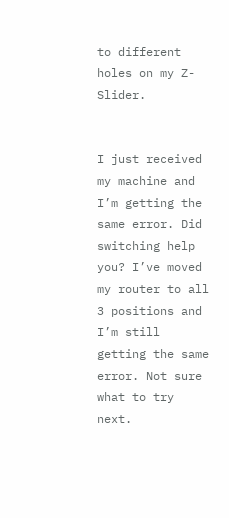to different holes on my Z-Slider.


I just received my machine and I’m getting the same error. Did switching help you? I’ve moved my router to all 3 positions and I’m still getting the same error. Not sure what to try next.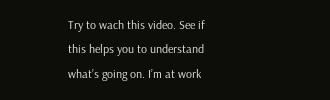Try to wach this video. See if this helps you to understand what’s going on. I’m at work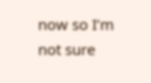now so I’m not sure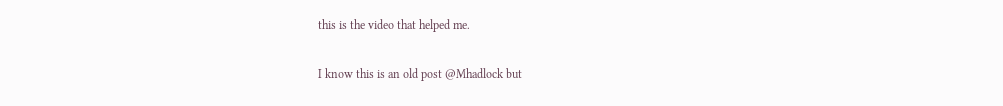this is the video that helped me.

I know this is an old post @Mhadlock but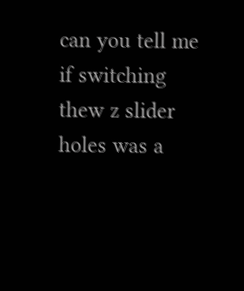can you tell me if switching thew z slider holes was a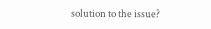solution to the issue?